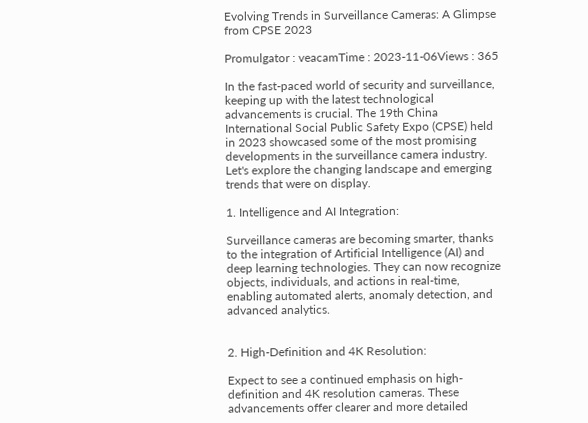Evolving Trends in Surveillance Cameras: A Glimpse from CPSE 2023

Promulgator : veacamTime : 2023-11-06Views : 365

In the fast-paced world of security and surveillance, keeping up with the latest technological advancements is crucial. The 19th China International Social Public Safety Expo (CPSE) held in 2023 showcased some of the most promising developments in the surveillance camera industry. Let's explore the changing landscape and emerging trends that were on display.

1. Intelligence and AI Integration:

Surveillance cameras are becoming smarter, thanks to the integration of Artificial Intelligence (AI) and deep learning technologies. They can now recognize objects, individuals, and actions in real-time, enabling automated alerts, anomaly detection, and advanced analytics.


2. High-Definition and 4K Resolution:

Expect to see a continued emphasis on high-definition and 4K resolution cameras. These advancements offer clearer and more detailed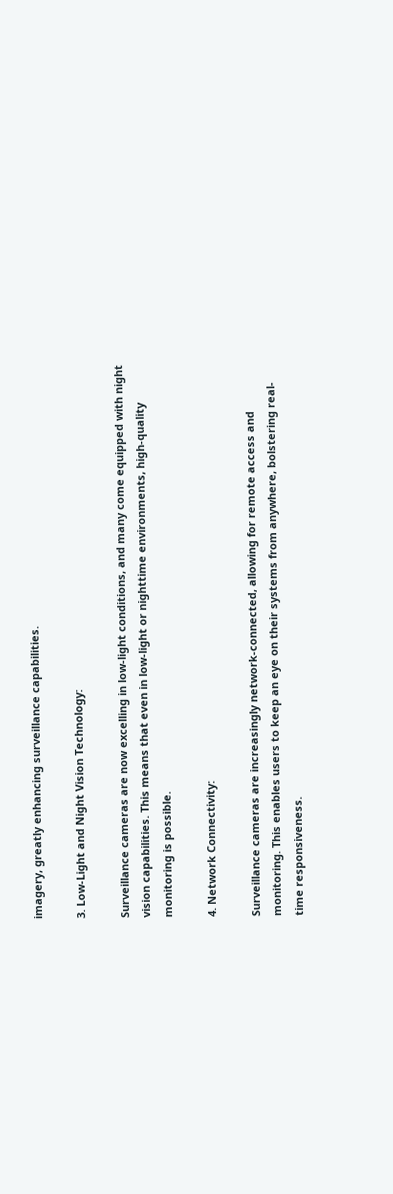imagery, greatly enhancing surveillance capabilities.

3. Low-Light and Night Vision Technology:

Surveillance cameras are now excelling in low-light conditions, and many come equipped with night vision capabilities. This means that even in low-light or nighttime environments, high-quality monitoring is possible.

4. Network Connectivity:

Surveillance cameras are increasingly network-connected, allowing for remote access and monitoring. This enables users to keep an eye on their systems from anywhere, bolstering real-time responsiveness.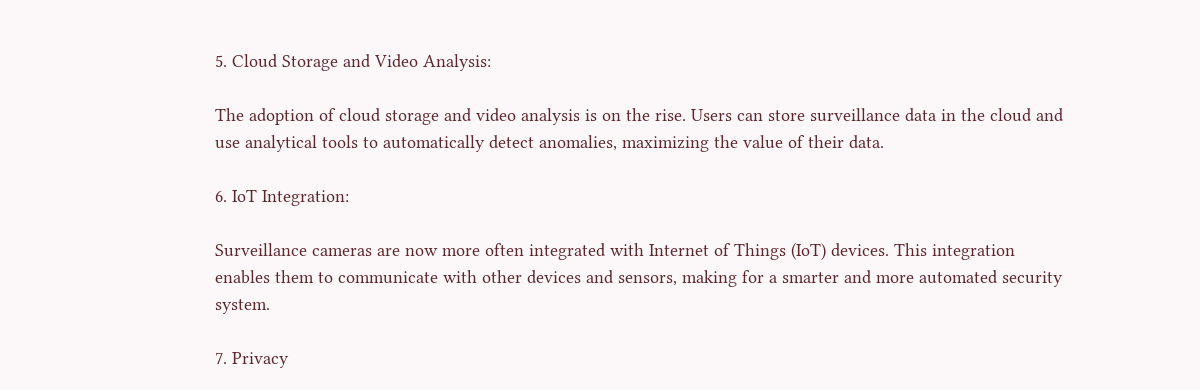5. Cloud Storage and Video Analysis:

The adoption of cloud storage and video analysis is on the rise. Users can store surveillance data in the cloud and use analytical tools to automatically detect anomalies, maximizing the value of their data.

6. IoT Integration:

Surveillance cameras are now more often integrated with Internet of Things (IoT) devices. This integration enables them to communicate with other devices and sensors, making for a smarter and more automated security system.

7. Privacy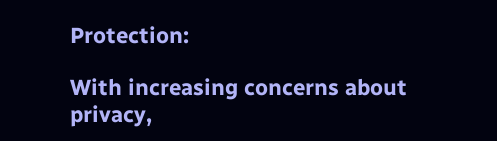Protection:

With increasing concerns about privacy,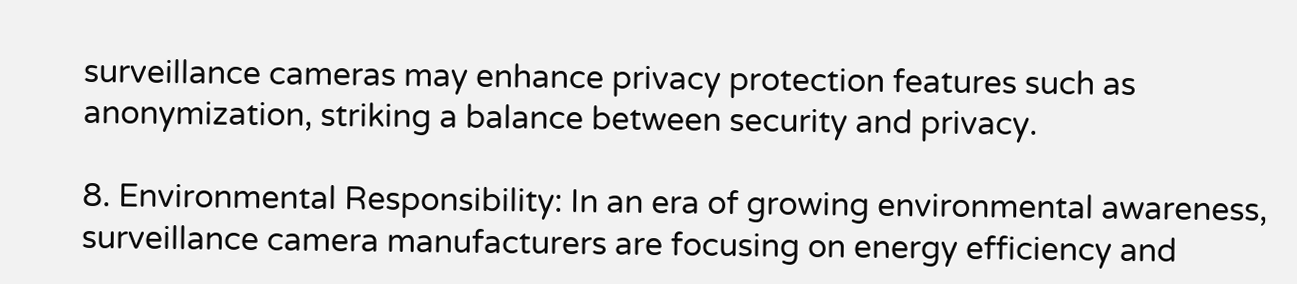surveillance cameras may enhance privacy protection features such as anonymization, striking a balance between security and privacy.

8. Environmental Responsibility: In an era of growing environmental awareness, surveillance camera manufacturers are focusing on energy efficiency and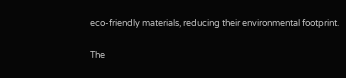eco-friendly materials, reducing their environmental footprint.

The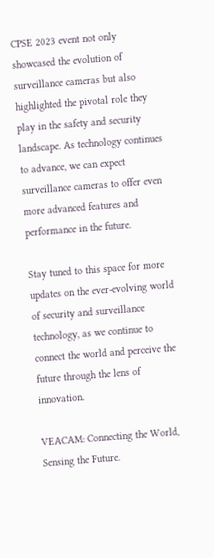CPSE 2023 event not only showcased the evolution of surveillance cameras but also highlighted the pivotal role they play in the safety and security landscape. As technology continues to advance, we can expect surveillance cameras to offer even more advanced features and performance in the future.

Stay tuned to this space for more updates on the ever-evolving world of security and surveillance technology, as we continue to connect the world and perceive the future through the lens of innovation.

VEACAM: Connecting the World, Sensing the Future.